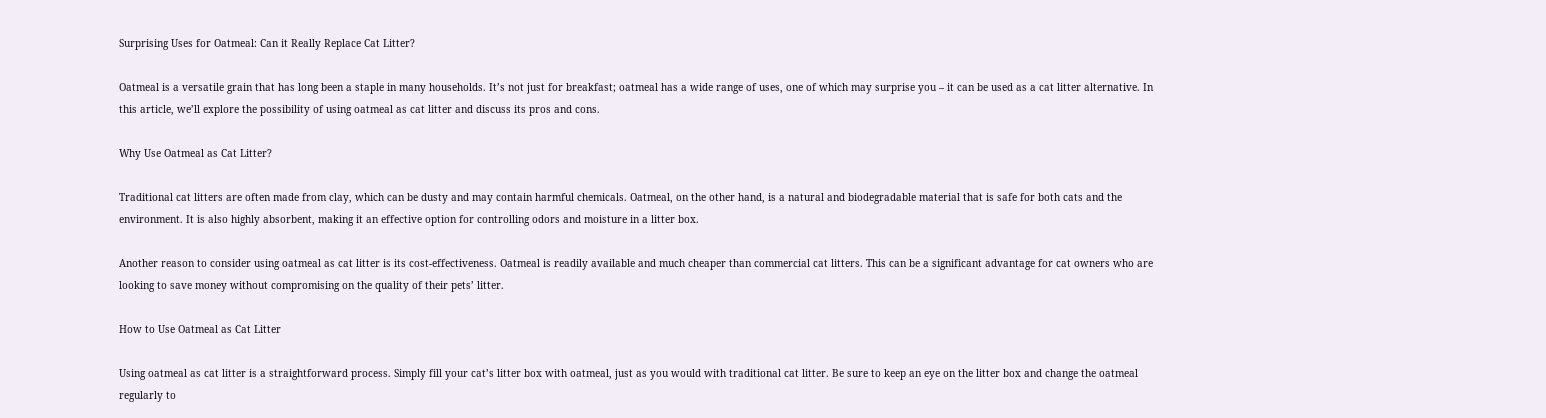Surprising Uses for Oatmeal: Can it Really Replace Cat Litter?

Oatmeal is a versatile grain that has long been a staple in many households. It’s not just for breakfast; oatmeal has a wide range of uses, one of which may surprise you – it can be used as a cat litter alternative. In this article, we’ll explore the possibility of using oatmeal as cat litter and discuss its pros and cons.

Why Use Oatmeal as Cat Litter?

Traditional cat litters are often made from clay, which can be dusty and may contain harmful chemicals. Oatmeal, on the other hand, is a natural and biodegradable material that is safe for both cats and the environment. It is also highly absorbent, making it an effective option for controlling odors and moisture in a litter box.

Another reason to consider using oatmeal as cat litter is its cost-effectiveness. Oatmeal is readily available and much cheaper than commercial cat litters. This can be a significant advantage for cat owners who are looking to save money without compromising on the quality of their pets’ litter.

How to Use Oatmeal as Cat Litter

Using oatmeal as cat litter is a straightforward process. Simply fill your cat’s litter box with oatmeal, just as you would with traditional cat litter. Be sure to keep an eye on the litter box and change the oatmeal regularly to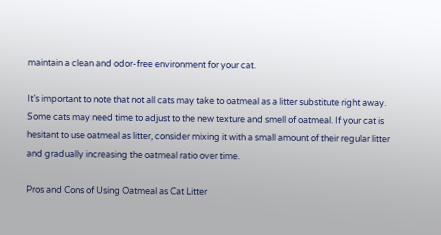maintain a clean and odor-free environment for your cat.

It’s important to note that not all cats may take to oatmeal as a litter substitute right away. Some cats may need time to adjust to the new texture and smell of oatmeal. If your cat is hesitant to use oatmeal as litter, consider mixing it with a small amount of their regular litter and gradually increasing the oatmeal ratio over time.

Pros and Cons of Using Oatmeal as Cat Litter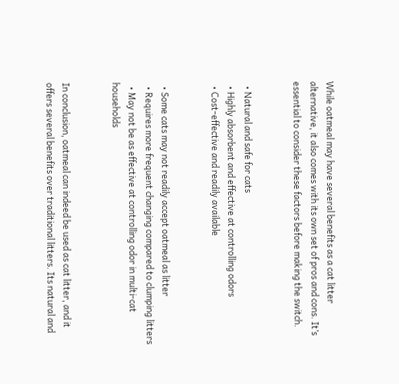While oatmeal may have several benefits as a cat litter alternative, it also comes with its own set of pros and cons. It’s essential to consider these factors before making the switch.


  • Natural and safe for cats
  • Highly absorbent and effective at controlling odors
  • Cost-effective and readily available


  • Some cats may not readily accept oatmeal as litter
  • Requires more frequent changing compared to clumping litters
  • May not be as effective at controlling odor in multi-cat households


In conclusion, oatmeal can indeed be used as cat litter, and it offers several benefits over traditional litters. Its natural and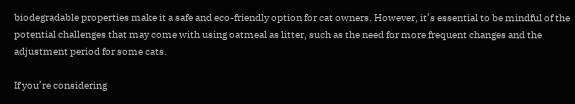biodegradable properties make it a safe and eco-friendly option for cat owners. However, it’s essential to be mindful of the potential challenges that may come with using oatmeal as litter, such as the need for more frequent changes and the adjustment period for some cats.

If you’re considering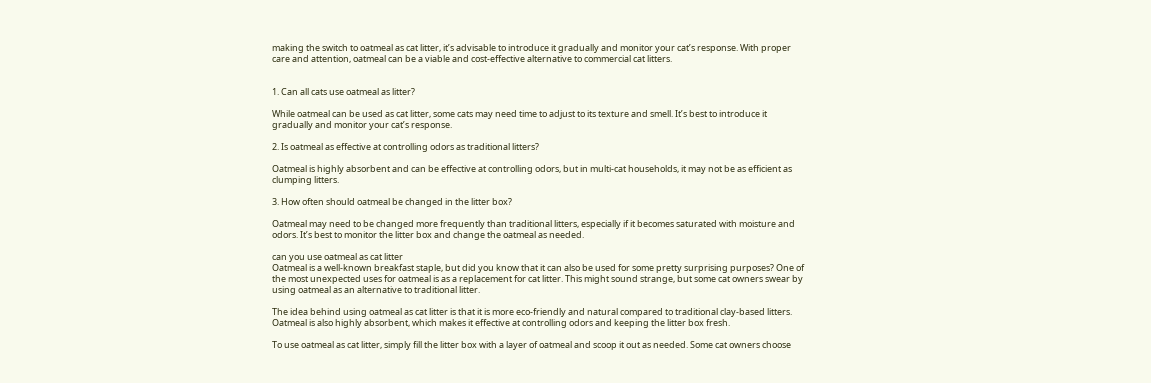making the switch to oatmeal as cat litter, it’s advisable to introduce it gradually and monitor your cat’s response. With proper care and attention, oatmeal can be a viable and cost-effective alternative to commercial cat litters.


1. Can all cats use oatmeal as litter?

While oatmeal can be used as cat litter, some cats may need time to adjust to its texture and smell. It’s best to introduce it gradually and monitor your cat’s response.

2. Is oatmeal as effective at controlling odors as traditional litters?

Oatmeal is highly absorbent and can be effective at controlling odors, but in multi-cat households, it may not be as efficient as clumping litters.

3. How often should oatmeal be changed in the litter box?

Oatmeal may need to be changed more frequently than traditional litters, especially if it becomes saturated with moisture and odors. It’s best to monitor the litter box and change the oatmeal as needed.

can you use oatmeal as cat litter
Oatmeal is a well-known breakfast staple, but did you know that it can also be used for some pretty surprising purposes? One of the most unexpected uses for oatmeal is as a replacement for cat litter. This might sound strange, but some cat owners swear by using oatmeal as an alternative to traditional litter.

The idea behind using oatmeal as cat litter is that it is more eco-friendly and natural compared to traditional clay-based litters. Oatmeal is also highly absorbent, which makes it effective at controlling odors and keeping the litter box fresh.

To use oatmeal as cat litter, simply fill the litter box with a layer of oatmeal and scoop it out as needed. Some cat owners choose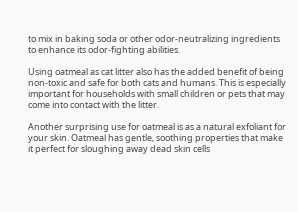to mix in baking soda or other odor-neutralizing ingredients to enhance its odor-fighting abilities.

Using oatmeal as cat litter also has the added benefit of being non-toxic and safe for both cats and humans. This is especially important for households with small children or pets that may come into contact with the litter.

Another surprising use for oatmeal is as a natural exfoliant for your skin. Oatmeal has gentle, soothing properties that make it perfect for sloughing away dead skin cells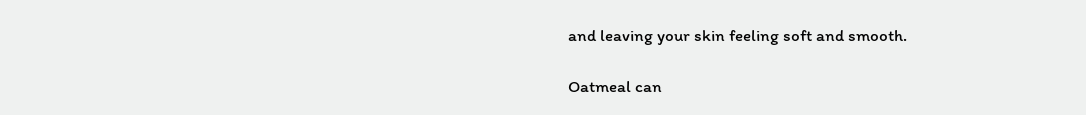and leaving your skin feeling soft and smooth.

Oatmeal can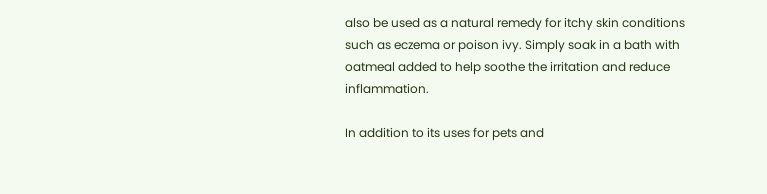also be used as a natural remedy for itchy skin conditions such as eczema or poison ivy. Simply soak in a bath with oatmeal added to help soothe the irritation and reduce inflammation.

In addition to its uses for pets and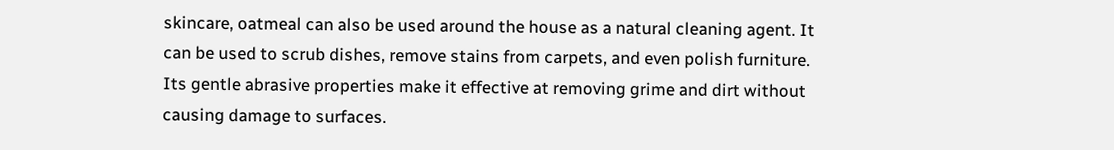skincare, oatmeal can also be used around the house as a natural cleaning agent. It can be used to scrub dishes, remove stains from carpets, and even polish furniture. Its gentle abrasive properties make it effective at removing grime and dirt without causing damage to surfaces.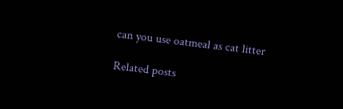can you use oatmeal as cat litter

Related posts